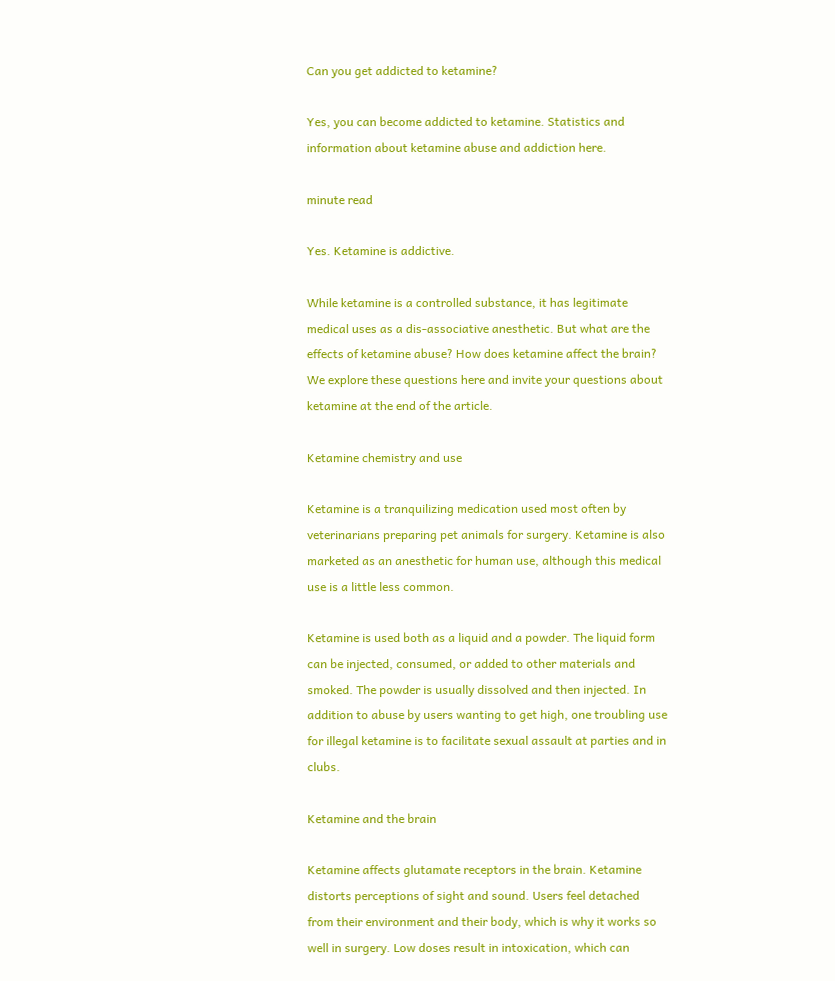Can you get addicted to ketamine?

Yes, you can become addicted to ketamine. Statistics and information about ketamine abuse and addiction here.

minute read

Yes. Ketamine is addictive.

While ketamine is a controlled substance, it has legitimate medical uses as a dis-associative anesthetic. But what are the effects of ketamine abuse? How does ketamine affect the brain? We explore these questions here and invite your questions about ketamine at the end of the article.

Ketamine chemistry and use

Ketamine is a tranquilizing medication used most often by veterinarians preparing pet animals for surgery. Ketamine is also marketed as an anesthetic for human use, although this medical use is a little less common.

Ketamine is used both as a liquid and a powder. The liquid form can be injected, consumed, or added to other materials and smoked. The powder is usually dissolved and then injected. In addition to abuse by users wanting to get high, one troubling use for illegal ketamine is to facilitate sexual assault at parties and in clubs.

Ketamine and the brain

Ketamine affects glutamate receptors in the brain. Ketamine distorts perceptions of sight and sound. Users feel detached from their environment and their body, which is why it works so well in surgery. Low doses result in intoxication, which can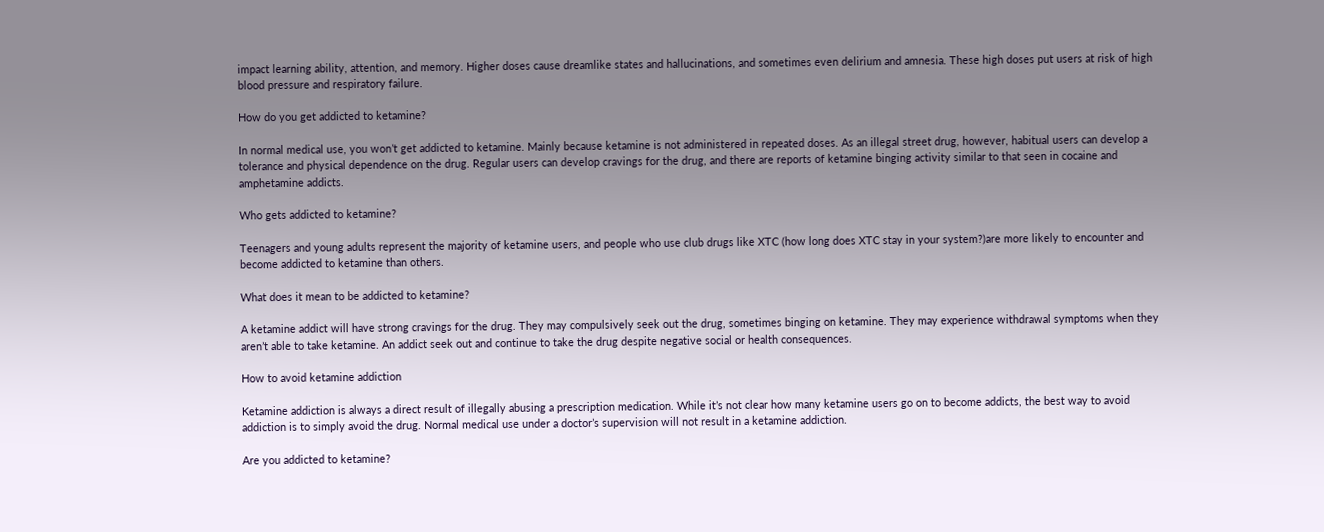impact learning ability, attention, and memory. Higher doses cause dreamlike states and hallucinations, and sometimes even delirium and amnesia. These high doses put users at risk of high blood pressure and respiratory failure.

How do you get addicted to ketamine?

In normal medical use, you won’t get addicted to ketamine. Mainly because ketamine is not administered in repeated doses. As an illegal street drug, however, habitual users can develop a tolerance and physical dependence on the drug. Regular users can develop cravings for the drug, and there are reports of ketamine binging activity similar to that seen in cocaine and amphetamine addicts.

Who gets addicted to ketamine?

Teenagers and young adults represent the majority of ketamine users, and people who use club drugs like XTC (how long does XTC stay in your system?)are more likely to encounter and become addicted to ketamine than others.

What does it mean to be addicted to ketamine?

A ketamine addict will have strong cravings for the drug. They may compulsively seek out the drug, sometimes binging on ketamine. They may experience withdrawal symptoms when they aren’t able to take ketamine. An addict seek out and continue to take the drug despite negative social or health consequences.

How to avoid ketamine addiction

Ketamine addiction is always a direct result of illegally abusing a prescription medication. While it’s not clear how many ketamine users go on to become addicts, the best way to avoid addiction is to simply avoid the drug. Normal medical use under a doctor’s supervision will not result in a ketamine addiction.

Are you addicted to ketamine?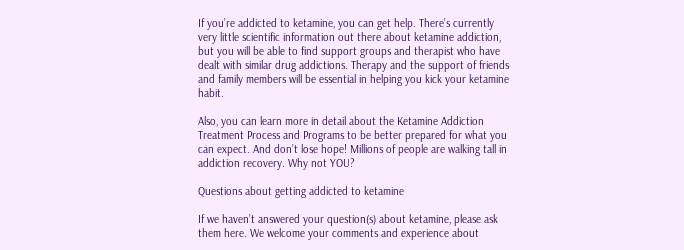If you’re addicted to ketamine, you can get help. There’s currently very little scientific information out there about ketamine addiction, but you will be able to find support groups and therapist who have dealt with similar drug addictions. Therapy and the support of friends and family members will be essential in helping you kick your ketamine habit.

Also, you can learn more in detail about the Ketamine Addiction Treatment Process and Programs to be better prepared for what you can expect. And don’t lose hope! Millions of people are walking tall in addiction recovery. Why not YOU?

Questions about getting addicted to ketamine

If we haven’t answered your question(s) about ketamine, please ask them here. We welcome your comments and experience about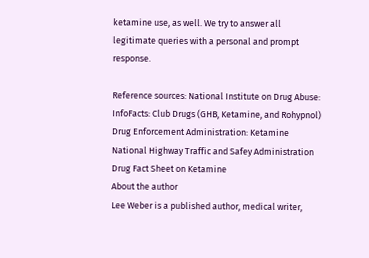ketamine use, as well. We try to answer all legitimate queries with a personal and prompt response.

Reference sources: National Institute on Drug Abuse: InfoFacts: Club Drugs (GHB, Ketamine, and Rohypnol)
Drug Enforcement Administration: Ketamine
National Highway Traffic and Safey Administration Drug Fact Sheet on Ketamine
About the author
Lee Weber is a published author, medical writer,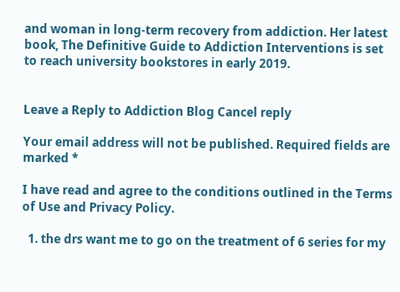and woman in long-term recovery from addiction. Her latest book, The Definitive Guide to Addiction Interventions is set to reach university bookstores in early 2019.


Leave a Reply to Addiction Blog Cancel reply

Your email address will not be published. Required fields are marked *

I have read and agree to the conditions outlined in the Terms of Use and Privacy Policy.

  1. the drs want me to go on the treatment of 6 series for my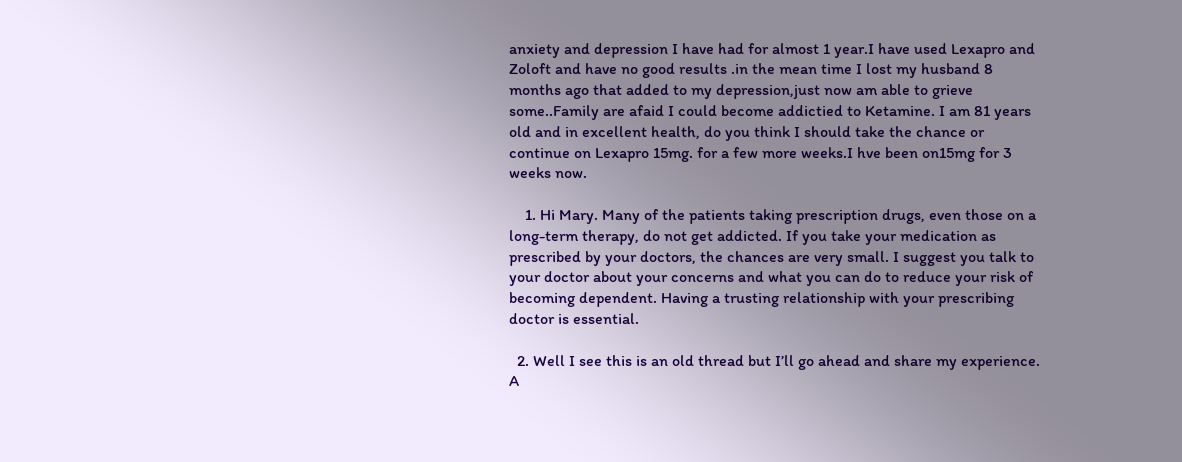anxiety and depression I have had for almost 1 year.I have used Lexapro and Zoloft and have no good results .in the mean time I lost my husband 8 months ago that added to my depression,just now am able to grieve some..Family are afaid I could become addictied to Ketamine. I am 81 years old and in excellent health, do you think I should take the chance or continue on Lexapro 15mg. for a few more weeks.I hve been on15mg for 3 weeks now.

    1. Hi Mary. Many of the patients taking prescription drugs, even those on a long-term therapy, do not get addicted. If you take your medication as prescribed by your doctors, the chances are very small. I suggest you talk to your doctor about your concerns and what you can do to reduce your risk of becoming dependent. Having a trusting relationship with your prescribing doctor is essential.

  2. Well I see this is an old thread but I’ll go ahead and share my experience. A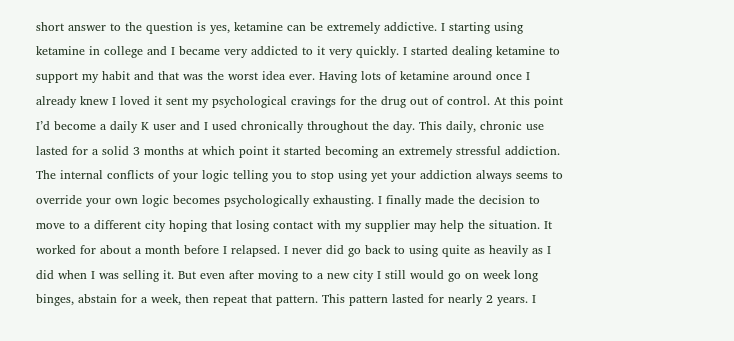short answer to the question is yes, ketamine can be extremely addictive. I starting using ketamine in college and I became very addicted to it very quickly. I started dealing ketamine to support my habit and that was the worst idea ever. Having lots of ketamine around once I already knew I loved it sent my psychological cravings for the drug out of control. At this point I’d become a daily K user and I used chronically throughout the day. This daily, chronic use lasted for a solid 3 months at which point it started becoming an extremely stressful addiction. The internal conflicts of your logic telling you to stop using yet your addiction always seems to override your own logic becomes psychologically exhausting. I finally made the decision to move to a different city hoping that losing contact with my supplier may help the situation. It worked for about a month before I relapsed. I never did go back to using quite as heavily as I did when I was selling it. But even after moving to a new city I still would go on week long binges, abstain for a week, then repeat that pattern. This pattern lasted for nearly 2 years. I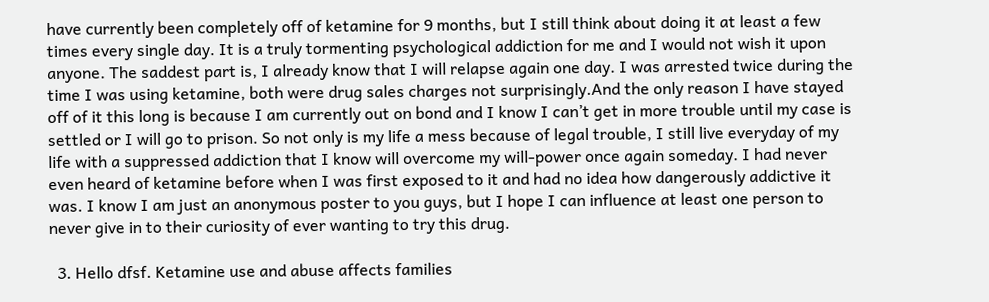have currently been completely off of ketamine for 9 months, but I still think about doing it at least a few times every single day. It is a truly tormenting psychological addiction for me and I would not wish it upon anyone. The saddest part is, I already know that I will relapse again one day. I was arrested twice during the time I was using ketamine, both were drug sales charges not surprisingly.And the only reason I have stayed off of it this long is because I am currently out on bond and I know I can’t get in more trouble until my case is settled or I will go to prison. So not only is my life a mess because of legal trouble, I still live everyday of my life with a suppressed addiction that I know will overcome my will-power once again someday. I had never even heard of ketamine before when I was first exposed to it and had no idea how dangerously addictive it was. I know I am just an anonymous poster to you guys, but I hope I can influence at least one person to never give in to their curiosity of ever wanting to try this drug.

  3. Hello dfsf. Ketamine use and abuse affects families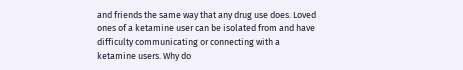and friends the same way that any drug use does. Loved ones of a ketamine user can be isolated from and have difficulty communicating or connecting with a ketamine users. Why do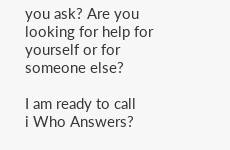you ask? Are you looking for help for yourself or for someone else?

I am ready to call
i Who Answers?